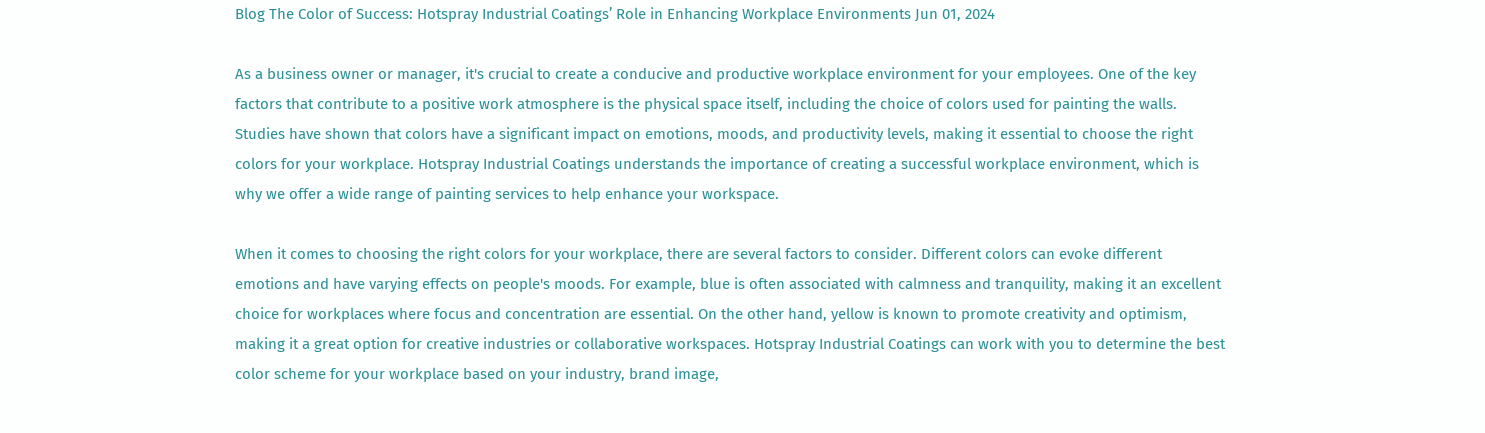Blog The Color of Success: Hotspray Industrial Coatings’ Role in Enhancing Workplace Environments Jun 01, 2024

As a business owner or manager, it's crucial to create a conducive and productive workplace environment for your employees. One of the key factors that contribute to a positive work atmosphere is the physical space itself, including the choice of colors used for painting the walls. Studies have shown that colors have a significant impact on emotions, moods, and productivity levels, making it essential to choose the right colors for your workplace. Hotspray Industrial Coatings understands the importance of creating a successful workplace environment, which is why we offer a wide range of painting services to help enhance your workspace.

When it comes to choosing the right colors for your workplace, there are several factors to consider. Different colors can evoke different emotions and have varying effects on people's moods. For example, blue is often associated with calmness and tranquility, making it an excellent choice for workplaces where focus and concentration are essential. On the other hand, yellow is known to promote creativity and optimism, making it a great option for creative industries or collaborative workspaces. Hotspray Industrial Coatings can work with you to determine the best color scheme for your workplace based on your industry, brand image,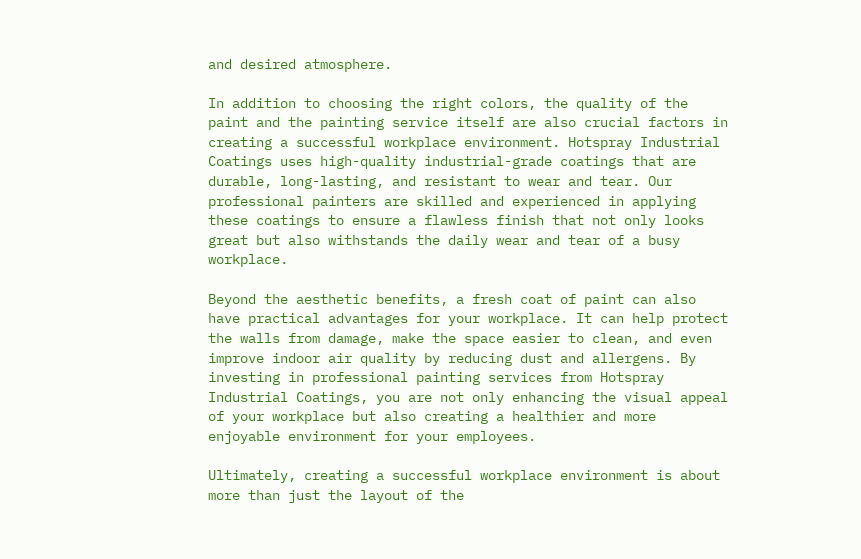and desired atmosphere.

In addition to choosing the right colors, the quality of the paint and the painting service itself are also crucial factors in creating a successful workplace environment. Hotspray Industrial Coatings uses high-quality industrial-grade coatings that are durable, long-lasting, and resistant to wear and tear. Our professional painters are skilled and experienced in applying these coatings to ensure a flawless finish that not only looks great but also withstands the daily wear and tear of a busy workplace.

Beyond the aesthetic benefits, a fresh coat of paint can also have practical advantages for your workplace. It can help protect the walls from damage, make the space easier to clean, and even improve indoor air quality by reducing dust and allergens. By investing in professional painting services from Hotspray Industrial Coatings, you are not only enhancing the visual appeal of your workplace but also creating a healthier and more enjoyable environment for your employees.

Ultimately, creating a successful workplace environment is about more than just the layout of the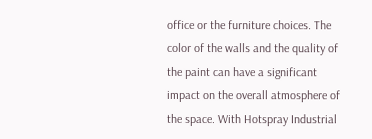office or the furniture choices. The color of the walls and the quality of the paint can have a significant impact on the overall atmosphere of the space. With Hotspray Industrial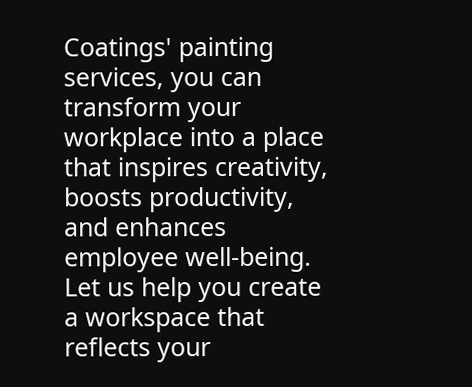Coatings' painting services, you can transform your workplace into a place that inspires creativity, boosts productivity, and enhances employee well-being. Let us help you create a workspace that reflects your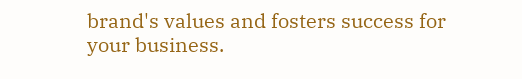brand's values and fosters success for your business.